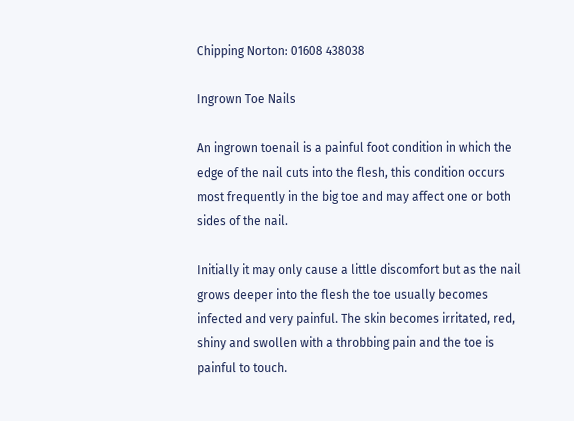Chipping Norton: 01608 438038

Ingrown Toe Nails

An ingrown toenail is a painful foot condition in which the edge of the nail cuts into the flesh, this condition occurs most frequently in the big toe and may affect one or both sides of the nail.

Initially it may only cause a little discomfort but as the nail grows deeper into the flesh the toe usually becomes infected and very painful. The skin becomes irritated, red, shiny and swollen with a throbbing pain and the toe is painful to touch.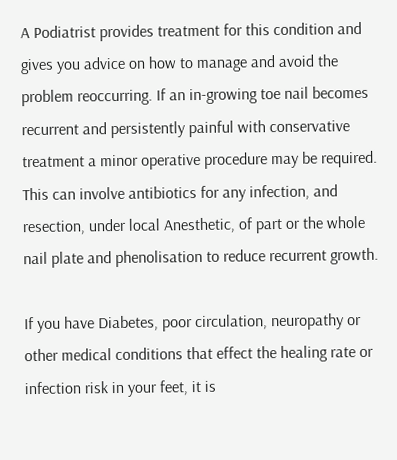A Podiatrist provides treatment for this condition and gives you advice on how to manage and avoid the problem reoccurring. If an in-growing toe nail becomes recurrent and persistently painful with conservative treatment a minor operative procedure may be required. This can involve antibiotics for any infection, and resection, under local Anesthetic, of part or the whole nail plate and phenolisation to reduce recurrent growth.

If you have Diabetes, poor circulation, neuropathy or other medical conditions that effect the healing rate or infection risk in your feet, it is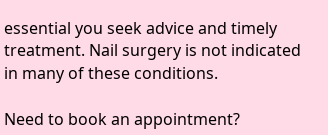essential you seek advice and timely treatment. Nail surgery is not indicated in many of these conditions.

Need to book an appointment?